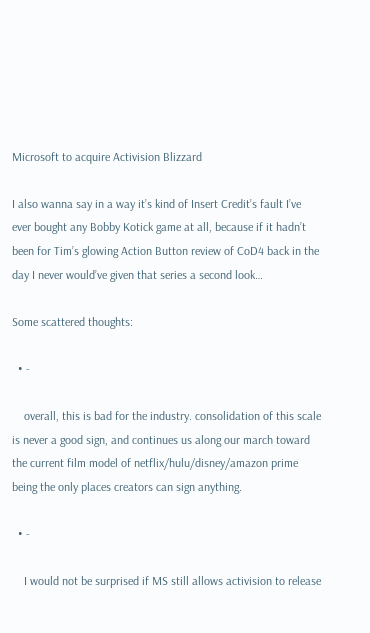Microsoft to acquire Activision Blizzard

I also wanna say in a way it’s kind of Insert Credit’s fault I’ve ever bought any Bobby Kotick game at all, because if it hadn’t been for Tim’s glowing Action Button review of CoD4 back in the day I never would’ve given that series a second look…

Some scattered thoughts:

  • -

    overall, this is bad for the industry. consolidation of this scale is never a good sign, and continues us along our march toward the current film model of netflix/hulu/disney/amazon prime being the only places creators can sign anything.

  • -

    I would not be surprised if MS still allows activision to release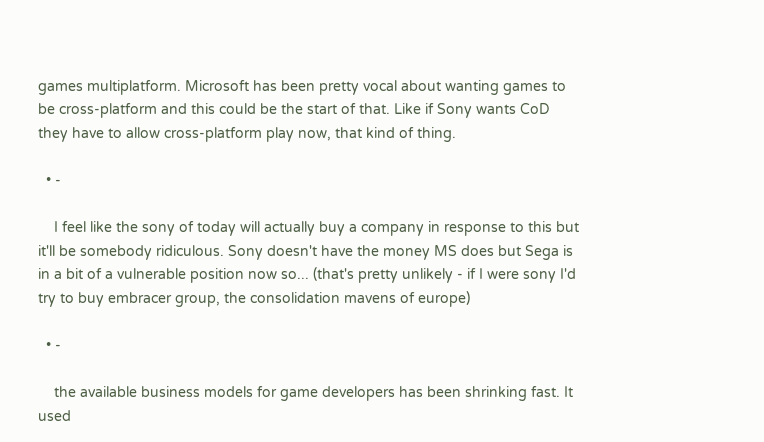games multiplatform. Microsoft has been pretty vocal about wanting games to be cross-platform and this could be the start of that. Like if Sony wants CoD they have to allow cross-platform play now, that kind of thing.

  • -

    I feel like the sony of today will actually buy a company in response to this but it'll be somebody ridiculous. Sony doesn't have the money MS does but Sega is in a bit of a vulnerable position now so... (that's pretty unlikely - if I were sony I'd try to buy embracer group, the consolidation mavens of europe)

  • -

    the available business models for game developers has been shrinking fast. It used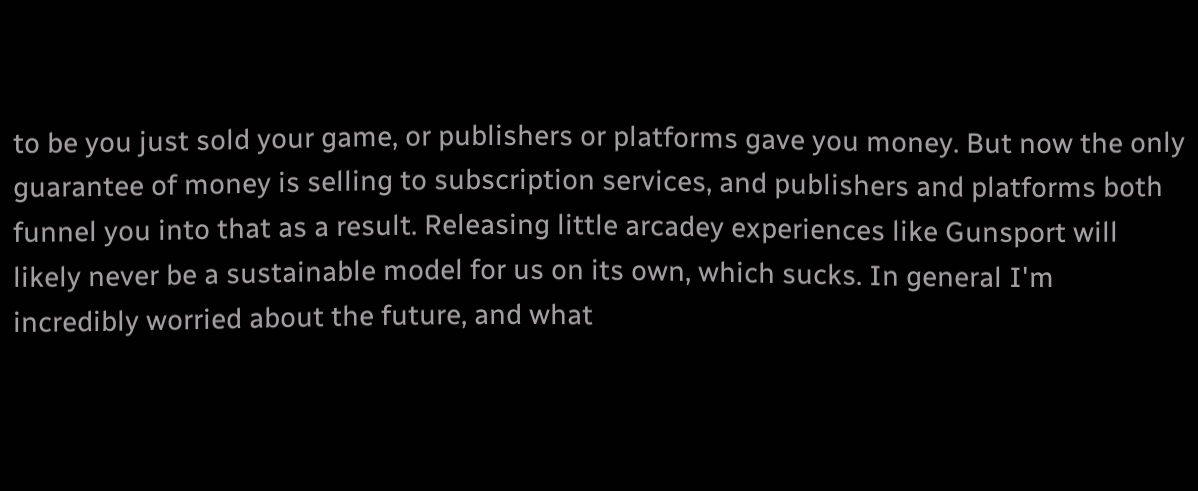to be you just sold your game, or publishers or platforms gave you money. But now the only guarantee of money is selling to subscription services, and publishers and platforms both funnel you into that as a result. Releasing little arcadey experiences like Gunsport will likely never be a sustainable model for us on its own, which sucks. In general I'm incredibly worried about the future, and what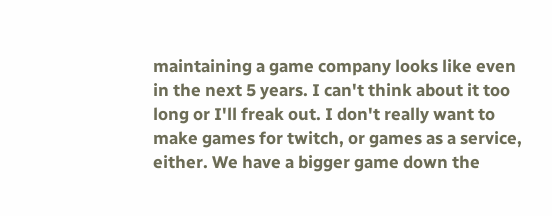maintaining a game company looks like even in the next 5 years. I can't think about it too long or I'll freak out. I don't really want to make games for twitch, or games as a service, either. We have a bigger game down the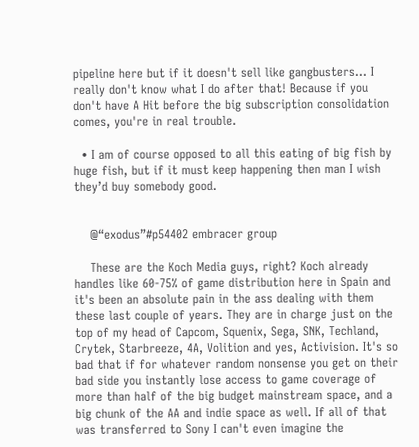pipeline here but if it doesn't sell like gangbusters... I really don't know what I do after that! Because if you don't have A Hit before the big subscription consolidation comes, you're in real trouble.

  • I am of course opposed to all this eating of big fish by huge fish, but if it must keep happening then man I wish they’d buy somebody good.


    @“exodus”#p54402 embracer group

    These are the Koch Media guys, right? Koch already handles like 60-75% of game distribution here in Spain and it's been an absolute pain in the ass dealing with them these last couple of years. They are in charge just on the top of my head of Capcom, Squenix, Sega, SNK, Techland, Crytek, Starbreeze, 4A, Volition and yes, Activision. It's so bad that if for whatever random nonsense you get on their bad side you instantly lose access to game coverage of more than half of the big budget mainstream space, and a big chunk of the AA and indie space as well. If all of that was transferred to Sony I can't even imagine the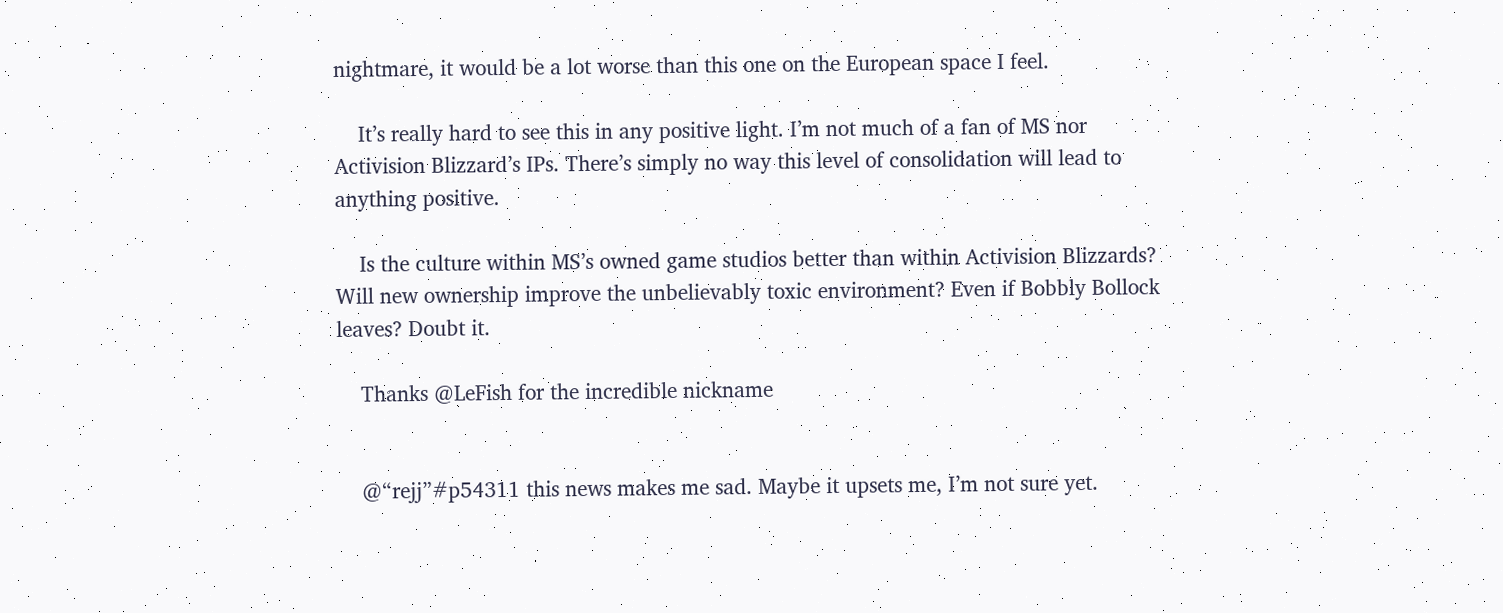nightmare, it would be a lot worse than this one on the European space I feel.

    It’s really hard to see this in any positive light. I’m not much of a fan of MS nor Activision Blizzard’s IPs. There’s simply no way this level of consolidation will lead to anything positive.

    Is the culture within MS’s owned game studios better than within Activision Blizzards? Will new ownership improve the unbelievably toxic environment? Even if Bobbly Bollock leaves? Doubt it.

    Thanks @LeFish for the incredible nickname


    @“rejj”#p54311 this news makes me sad. Maybe it upsets me, I’m not sure yet.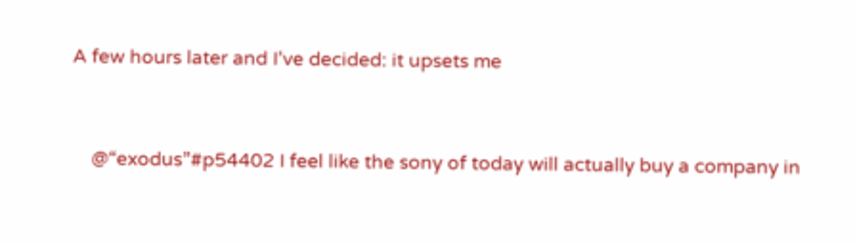A few hours later and I’ve decided: it upsets me


    @“exodus”#p54402 I feel like the sony of today will actually buy a company in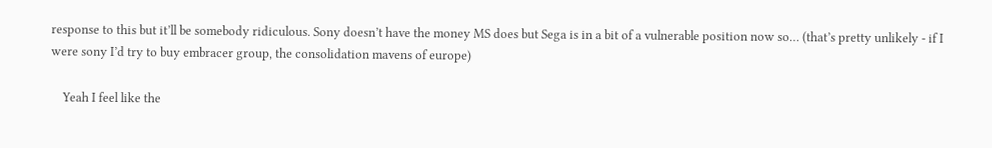response to this but it’ll be somebody ridiculous. Sony doesn’t have the money MS does but Sega is in a bit of a vulnerable position now so… (that’s pretty unlikely - if I were sony I’d try to buy embracer group, the consolidation mavens of europe)

    Yeah I feel like the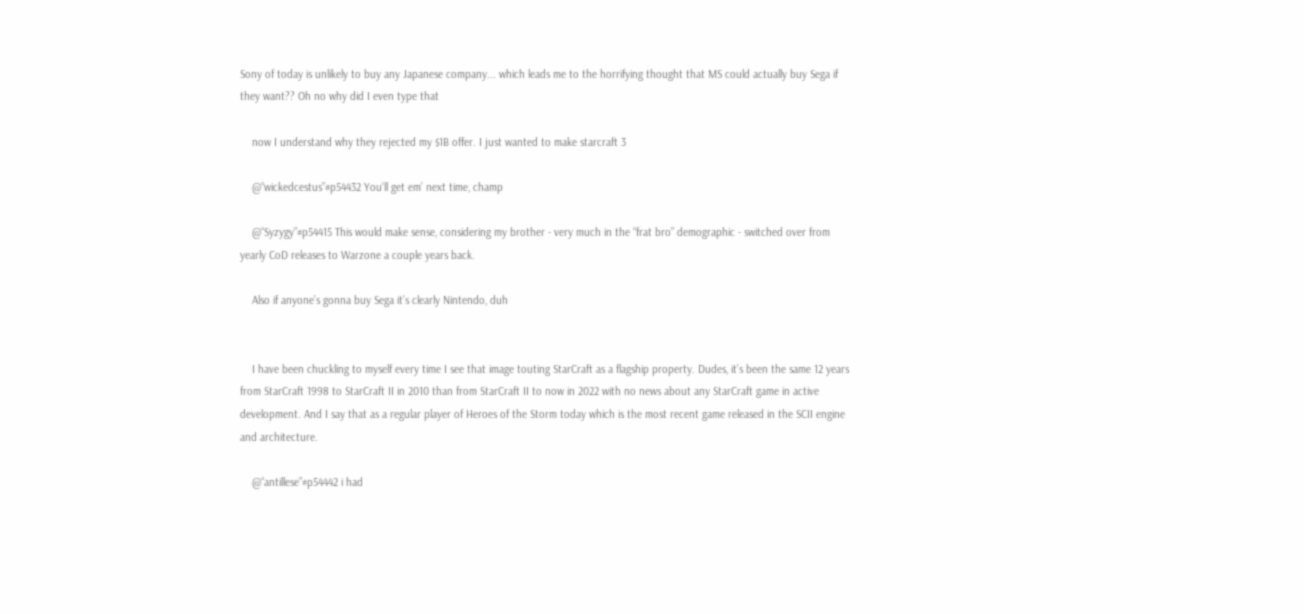Sony of today is unlikely to buy any Japanese company... which leads me to the horrifying thought that MS could actually buy Sega if they want?? Oh no why did I even type that

    now I understand why they rejected my $1B offer. I just wanted to make starcraft 3

    @“wickedcestus”#p54432 You‘ll get em’ next time, champ

    @“Syzygy”#p54415 This would make sense, considering my brother - very much in the “frat bro” demographic - switched over from yearly CoD releases to Warzone a couple years back.

    Also if anyone’s gonna buy Sega it’s clearly Nintendo, duh


    I have been chuckling to myself every time I see that image touting StarCraft as a flagship property. Dudes, it’s been the same 12 years from StarCraft 1998 to StarCraft II in 2010 than from StarCraft II to now in 2022 with no news about any StarCraft game in active development. And I say that as a regular player of Heroes of the Storm today which is the most recent game released in the SCII engine and architecture.

    @“antillese”#p54442 i had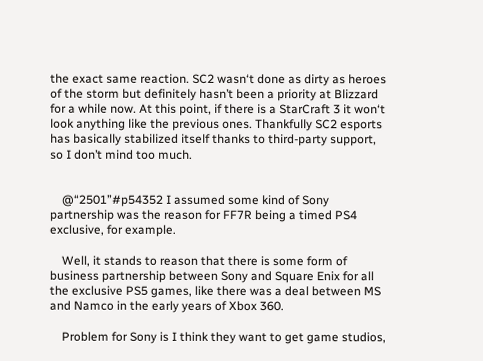the exact same reaction. SC2 wasn‘t done as dirty as heroes of the storm but definitely hasn’t been a priority at Blizzard for a while now. At this point, if there is a StarCraft 3 it won‘t look anything like the previous ones. Thankfully SC2 esports has basically stabilized itself thanks to third-party support, so I don’t mind too much.


    @“2501”#p54352 I assumed some kind of Sony partnership was the reason for FF7R being a timed PS4 exclusive, for example.

    Well, it stands to reason that there is some form of business partnership between Sony and Square Enix for all the exclusive PS5 games, like there was a deal between MS and Namco in the early years of Xbox 360.

    Problem for Sony is I think they want to get game studios,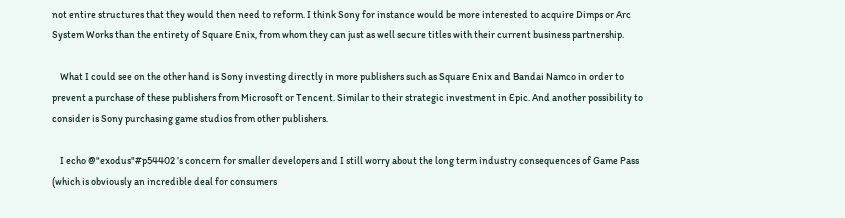not entire structures that they would then need to reform. I think Sony for instance would be more interested to acquire Dimps or Arc System Works than the entirety of Square Enix, from whom they can just as well secure titles with their current business partnership.

    What I could see on the other hand is Sony investing directly in more publishers such as Square Enix and Bandai Namco in order to prevent a purchase of these publishers from Microsoft or Tencent. Similar to their strategic investment in Epic. And another possibility to consider is Sony purchasing game studios from other publishers.

    I echo @"exodus"#p54402 ’s concern for smaller developers and I still worry about the long term industry consequences of Game Pass (which is obviously an incredible deal for consumers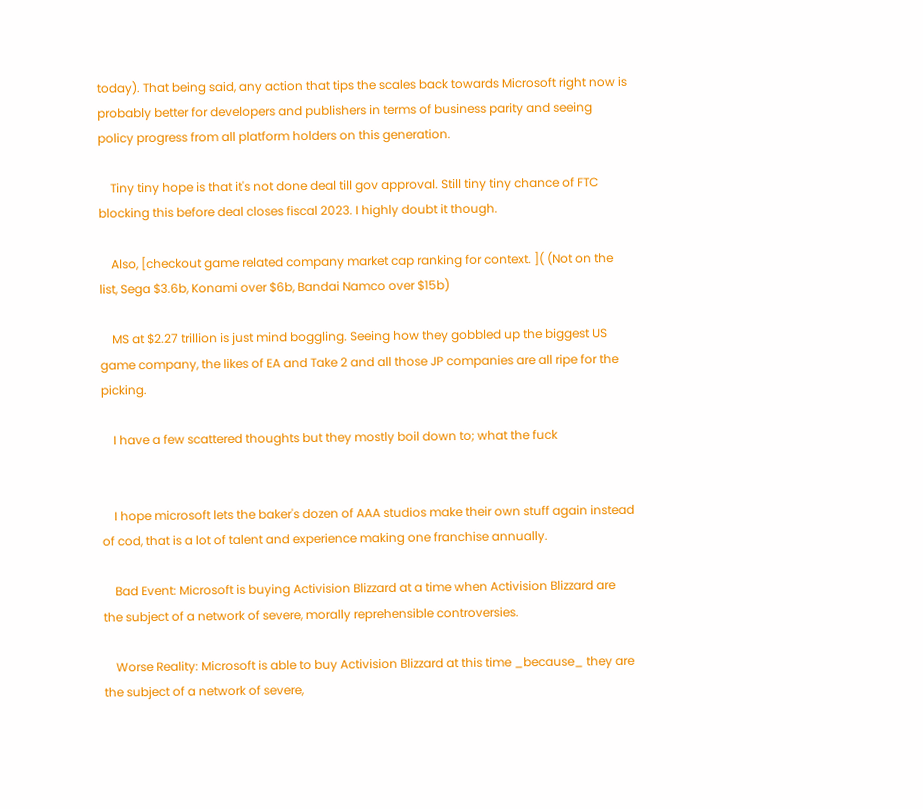today). That being said, any action that tips the scales back towards Microsoft right now is probably better for developers and publishers in terms of business parity and seeing policy progress from all platform holders on this generation.

    Tiny tiny hope is that it's not done deal till gov approval. Still tiny tiny chance of FTC blocking this before deal closes fiscal 2023. I highly doubt it though.

    Also, [checkout game related company market cap ranking for context. ]( (Not on the list, Sega $3.6b, Konami over $6b, Bandai Namco over $15b)

    MS at $2.27 trillion is just mind boggling. Seeing how they gobbled up the biggest US game company, the likes of EA and Take 2 and all those JP companies are all ripe for the picking.

    I have a few scattered thoughts but they mostly boil down to; what the fuck


    I hope microsoft lets the baker's dozen of AAA studios make their own stuff again instead of cod, that is a lot of talent and experience making one franchise annually.

    Bad Event: Microsoft is buying Activision Blizzard at a time when Activision Blizzard are the subject of a network of severe, morally reprehensible controversies.

    Worse Reality: Microsoft is able to buy Activision Blizzard at this time _because_ they are the subject of a network of severe,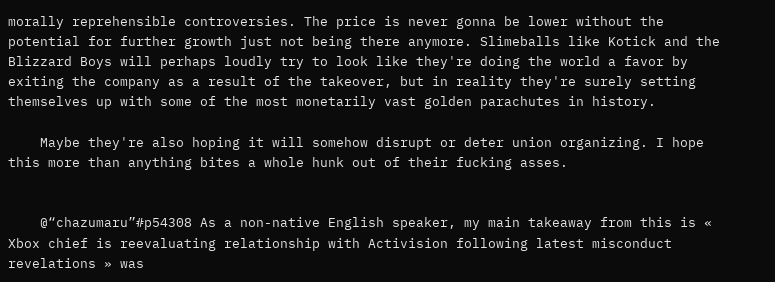morally reprehensible controversies. The price is never gonna be lower without the potential for further growth just not being there anymore. Slimeballs like Kotick and the Blizzard Boys will perhaps loudly try to look like they're doing the world a favor by exiting the company as a result of the takeover, but in reality they're surely setting themselves up with some of the most monetarily vast golden parachutes in history.

    Maybe they're also hoping it will somehow disrupt or deter union organizing. I hope this more than anything bites a whole hunk out of their fucking asses.


    @“chazumaru”#p54308 As a non-native English speaker, my main takeaway from this is « Xbox chief is reevaluating relationship with Activision following latest misconduct revelations » was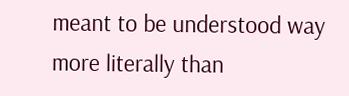meant to be understood way more literally than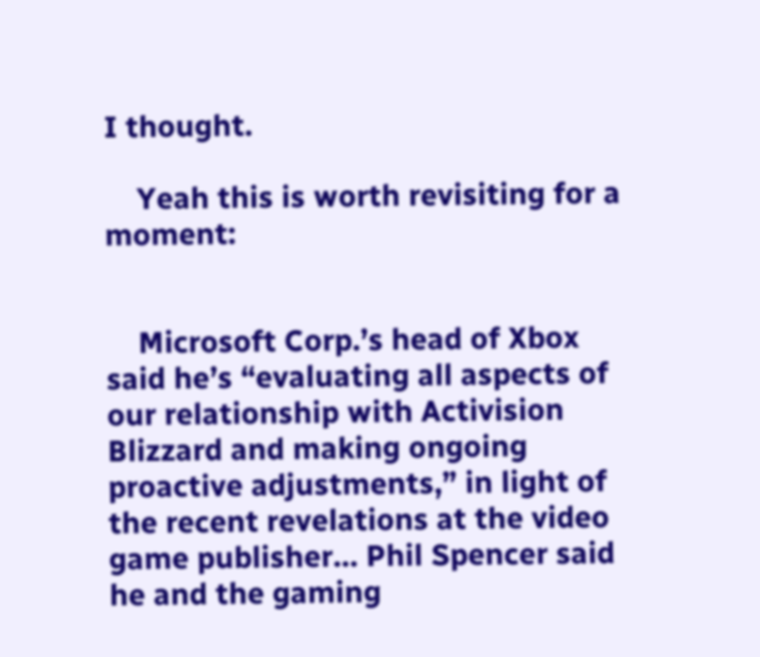I thought.

    Yeah this is worth revisiting for a moment:


    Microsoft Corp.’s head of Xbox said he’s “evaluating all aspects of our relationship with Activision Blizzard and making ongoing proactive adjustments,” in light of the recent revelations at the video game publisher… Phil Spencer said he and the gaming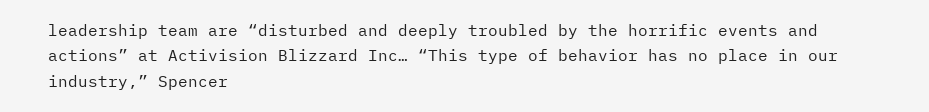leadership team are “disturbed and deeply troubled by the horrific events and actions” at Activision Blizzard Inc… “This type of behavior has no place in our industry,” Spencer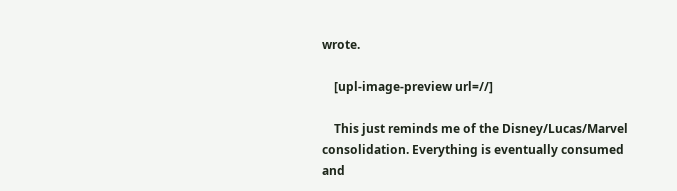wrote.

    [upl-image-preview url=//]

    This just reminds me of the Disney/Lucas/Marvel consolidation. Everything is eventually consumed and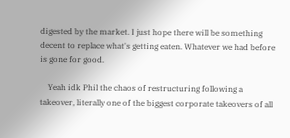digested by the market. I just hope there will be something decent to replace what's getting eaten. Whatever we had before is gone for good.

    Yeah idk Phil the chaos of restructuring following a takeover, literally one of the biggest corporate takeovers of all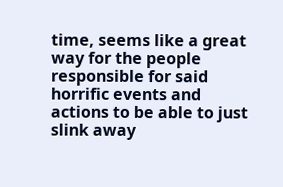time, seems like a great way for the people responsible for said horrific events and actions to be able to just slink away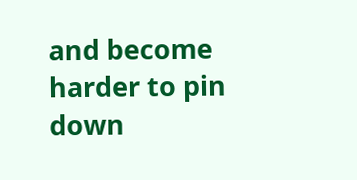and become harder to pin down